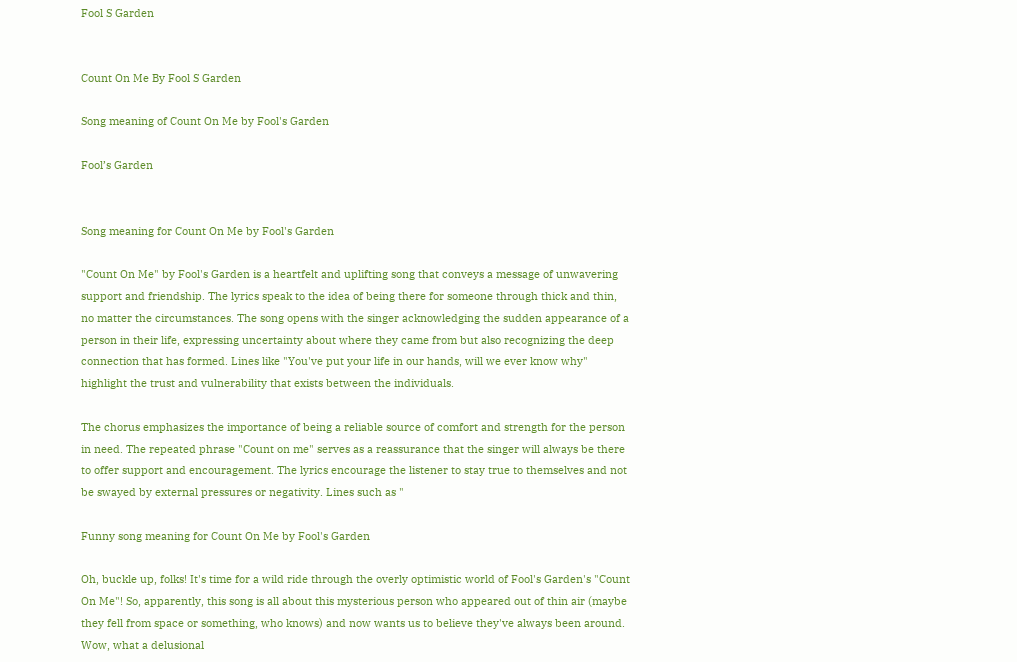Fool S Garden


Count On Me By Fool S Garden

Song meaning of Count On Me by Fool's Garden

Fool’s Garden


Song meaning for Count On Me by Fool's Garden

"Count On Me" by Fool's Garden is a heartfelt and uplifting song that conveys a message of unwavering support and friendship. The lyrics speak to the idea of being there for someone through thick and thin, no matter the circumstances. The song opens with the singer acknowledging the sudden appearance of a person in their life, expressing uncertainty about where they came from but also recognizing the deep connection that has formed. Lines like "You've put your life in our hands, will we ever know why" highlight the trust and vulnerability that exists between the individuals.

The chorus emphasizes the importance of being a reliable source of comfort and strength for the person in need. The repeated phrase "Count on me" serves as a reassurance that the singer will always be there to offer support and encouragement. The lyrics encourage the listener to stay true to themselves and not be swayed by external pressures or negativity. Lines such as "

Funny song meaning for Count On Me by Fool's Garden

Oh, buckle up, folks! It's time for a wild ride through the overly optimistic world of Fool's Garden's "Count On Me"! So, apparently, this song is all about this mysterious person who appeared out of thin air (maybe they fell from space or something, who knows) and now wants us to believe they've always been around. Wow, what a delusional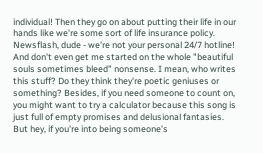individual! Then they go on about putting their life in our hands like we're some sort of life insurance policy. Newsflash, dude - we're not your personal 24/7 hotline! And don't even get me started on the whole "beautiful souls sometimes bleed" nonsense. I mean, who writes this stuff? Do they think they're poetic geniuses or something? Besides, if you need someone to count on, you might want to try a calculator because this song is just full of empty promises and delusional fantasies. But hey, if you're into being someone's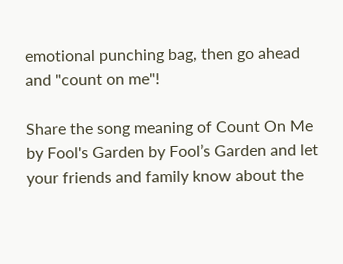emotional punching bag, then go ahead and "count on me"!

Share the song meaning of Count On Me by Fool's Garden by Fool’s Garden and let your friends and family know about the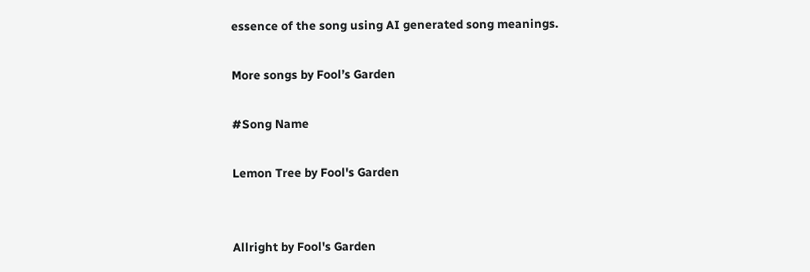essence of the song using AI generated song meanings.

More songs by Fool’s Garden

#Song Name

Lemon Tree by Fool's Garden


Allright by Fool's Garden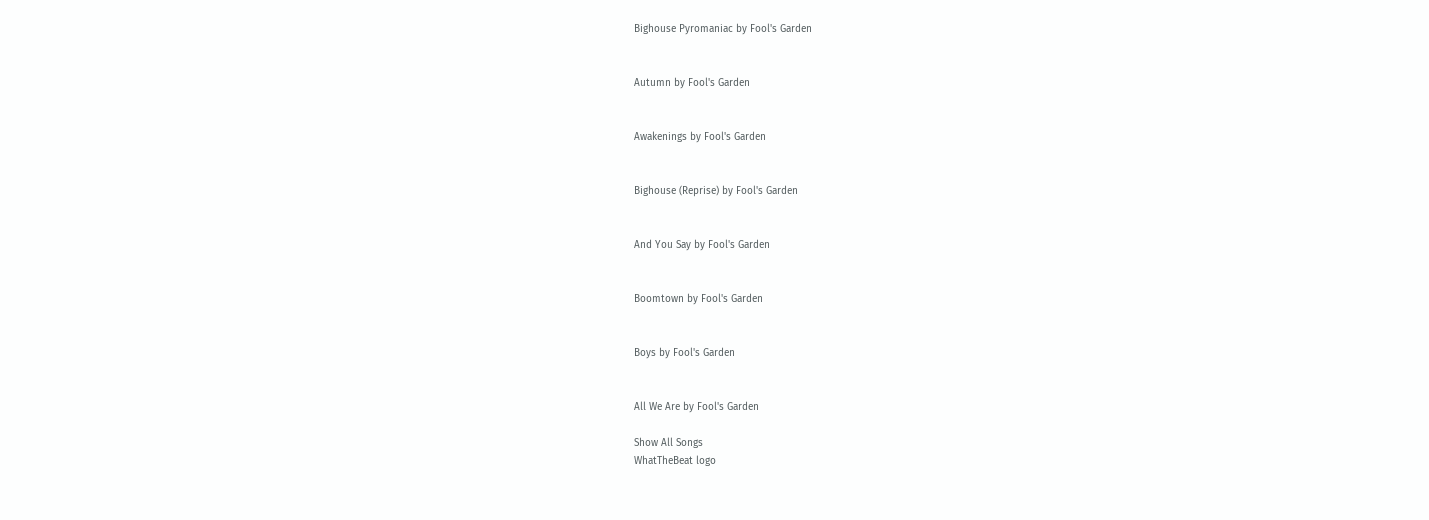Bighouse Pyromaniac by Fool's Garden


Autumn by Fool's Garden


Awakenings by Fool's Garden


Bighouse (Reprise) by Fool's Garden


And You Say by Fool's Garden


Boomtown by Fool's Garden


Boys by Fool's Garden


All We Are by Fool's Garden

Show All Songs
WhatTheBeat logo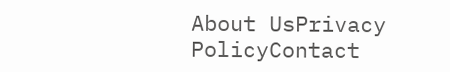About UsPrivacy PolicyContact